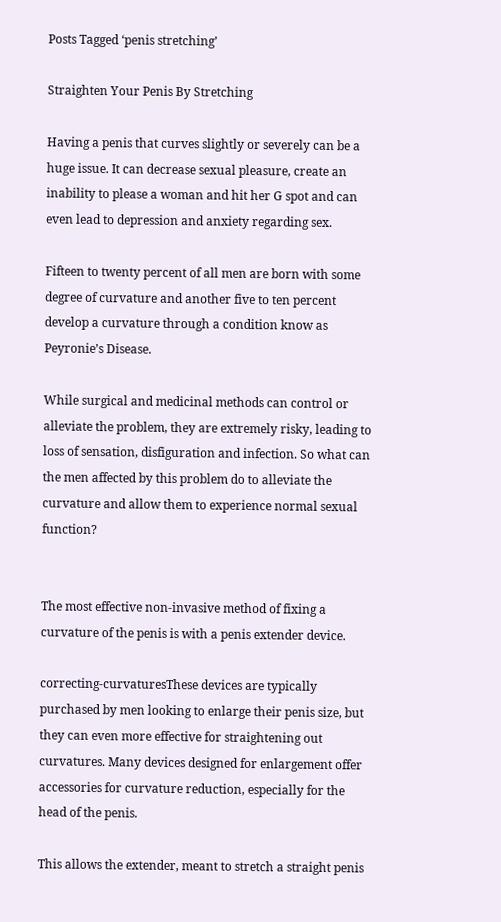Posts Tagged ‘penis stretching’

Straighten Your Penis By Stretching

Having a penis that curves slightly or severely can be a huge issue. It can decrease sexual pleasure, create an inability to please a woman and hit her G spot and can even lead to depression and anxiety regarding sex.

Fifteen to twenty percent of all men are born with some degree of curvature and another five to ten percent develop a curvature through a condition know as Peyronie’s Disease.

While surgical and medicinal methods can control or alleviate the problem, they are extremely risky, leading to loss of sensation, disfiguration and infection. So what can the men affected by this problem do to alleviate the curvature and allow them to experience normal sexual function?


The most effective non-invasive method of fixing a curvature of the penis is with a penis extender device.

correcting-curvaturesThese devices are typically purchased by men looking to enlarge their penis size, but they can even more effective for straightening out curvatures. Many devices designed for enlargement offer accessories for curvature reduction, especially for the head of the penis.

This allows the extender, meant to stretch a straight penis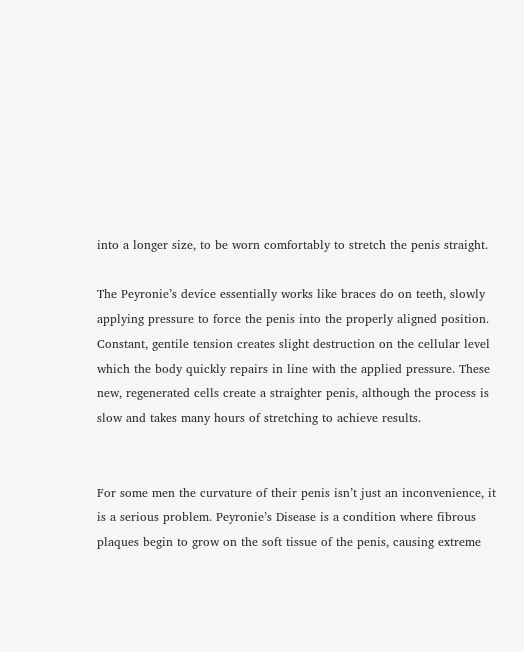into a longer size, to be worn comfortably to stretch the penis straight.

The Peyronie’s device essentially works like braces do on teeth, slowly applying pressure to force the penis into the properly aligned position. Constant, gentile tension creates slight destruction on the cellular level which the body quickly repairs in line with the applied pressure. These new, regenerated cells create a straighter penis, although the process is slow and takes many hours of stretching to achieve results.


For some men the curvature of their penis isn’t just an inconvenience, it is a serious problem. Peyronie’s Disease is a condition where fibrous plaques begin to grow on the soft tissue of the penis, causing extreme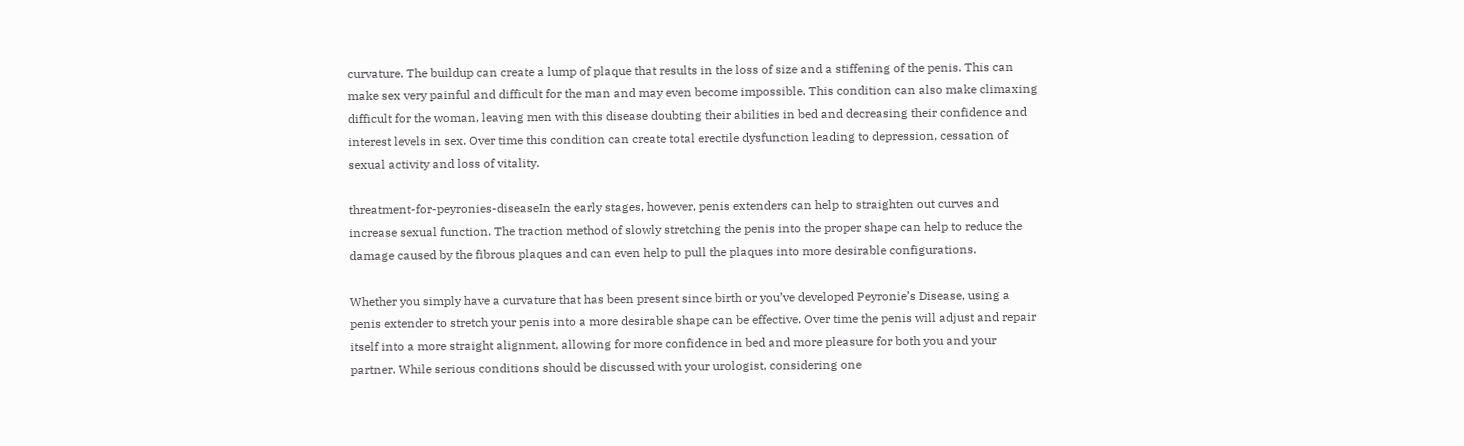curvature. The buildup can create a lump of plaque that results in the loss of size and a stiffening of the penis. This can make sex very painful and difficult for the man and may even become impossible. This condition can also make climaxing difficult for the woman, leaving men with this disease doubting their abilities in bed and decreasing their confidence and interest levels in sex. Over time this condition can create total erectile dysfunction leading to depression, cessation of sexual activity and loss of vitality.

threatment-for-peyronies-diseaseIn the early stages, however, penis extenders can help to straighten out curves and increase sexual function. The traction method of slowly stretching the penis into the proper shape can help to reduce the damage caused by the fibrous plaques and can even help to pull the plaques into more desirable configurations.

Whether you simply have a curvature that has been present since birth or you’ve developed Peyronie’s Disease, using a penis extender to stretch your penis into a more desirable shape can be effective. Over time the penis will adjust and repair itself into a more straight alignment, allowing for more confidence in bed and more pleasure for both you and your partner. While serious conditions should be discussed with your urologist, considering one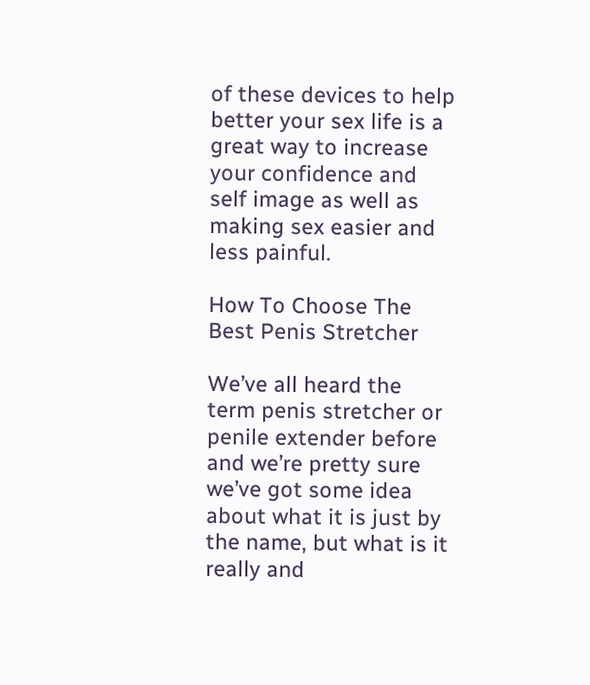of these devices to help better your sex life is a great way to increase your confidence and self image as well as making sex easier and less painful.

How To Choose The Best Penis Stretcher

We’ve all heard the term penis stretcher or penile extender before and we’re pretty sure we’ve got some idea about what it is just by the name, but what is it really and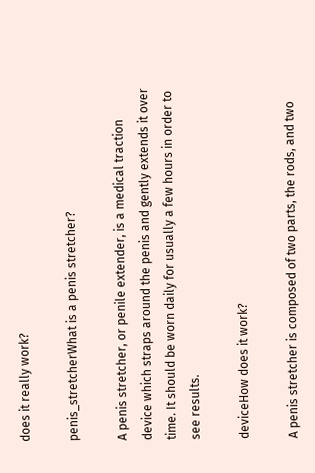does it really work?

penis_stretcherWhat is a penis stretcher?

A penis stretcher, or penile extender, is a medical traction device which straps around the penis and gently extends it over time. It should be worn daily for usually a few hours in order to see results.

deviceHow does it work?

A penis stretcher is composed of two parts, the rods, and two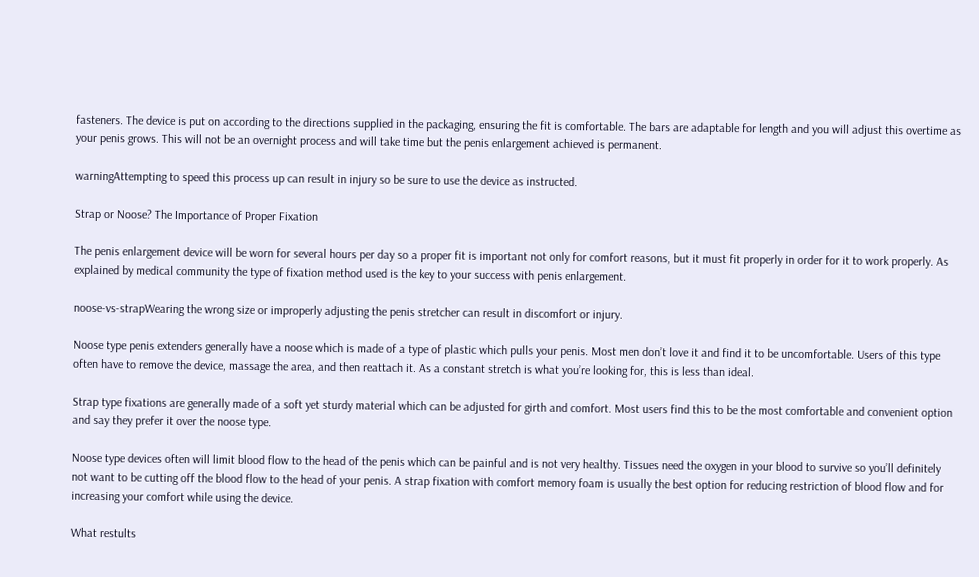fasteners. The device is put on according to the directions supplied in the packaging, ensuring the fit is comfortable. The bars are adaptable for length and you will adjust this overtime as your penis grows. This will not be an overnight process and will take time but the penis enlargement achieved is permanent.

warningAttempting to speed this process up can result in injury so be sure to use the device as instructed.

Strap or Noose? The Importance of Proper Fixation

The penis enlargement device will be worn for several hours per day so a proper fit is important not only for comfort reasons, but it must fit properly in order for it to work properly. As explained by medical community the type of fixation method used is the key to your success with penis enlargement.

noose-vs-strapWearing the wrong size or improperly adjusting the penis stretcher can result in discomfort or injury.

Noose type penis extenders generally have a noose which is made of a type of plastic which pulls your penis. Most men don’t love it and find it to be uncomfortable. Users of this type often have to remove the device, massage the area, and then reattach it. As a constant stretch is what you’re looking for, this is less than ideal.

Strap type fixations are generally made of a soft yet sturdy material which can be adjusted for girth and comfort. Most users find this to be the most comfortable and convenient option and say they prefer it over the noose type.

Noose type devices often will limit blood flow to the head of the penis which can be painful and is not very healthy. Tissues need the oxygen in your blood to survive so you’ll definitely not want to be cutting off the blood flow to the head of your penis. A strap fixation with comfort memory foam is usually the best option for reducing restriction of blood flow and for increasing your comfort while using the device.

What restults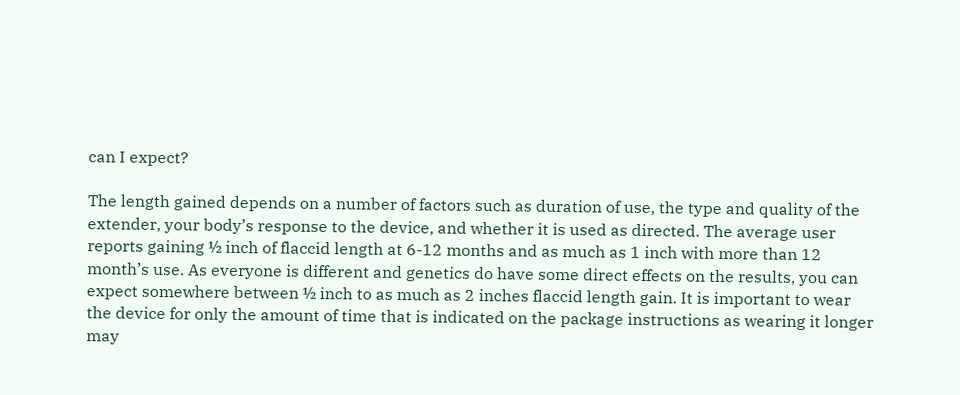can I expect?

The length gained depends on a number of factors such as duration of use, the type and quality of the extender, your body’s response to the device, and whether it is used as directed. The average user reports gaining ½ inch of flaccid length at 6-12 months and as much as 1 inch with more than 12 month’s use. As everyone is different and genetics do have some direct effects on the results, you can expect somewhere between ½ inch to as much as 2 inches flaccid length gain. It is important to wear the device for only the amount of time that is indicated on the package instructions as wearing it longer may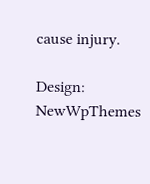cause injury.

Design: NewWpThemes